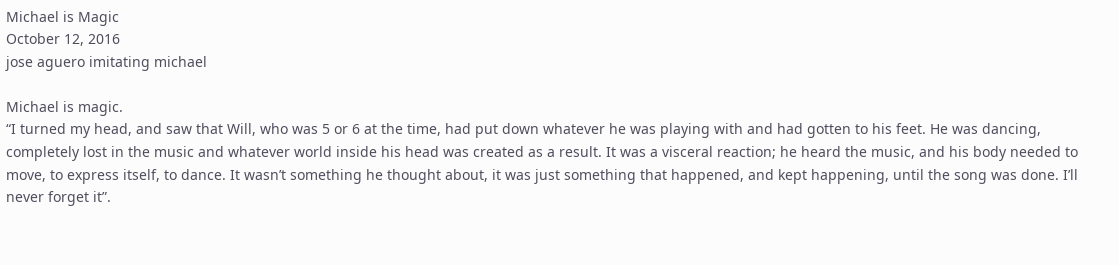Michael is Magic
October 12, 2016
jose aguero imitating michael

Michael is magic.
“I turned my head, and saw that Will, who was 5 or 6 at the time, had put down whatever he was playing with and had gotten to his feet. He was dancing, completely lost in the music and whatever world inside his head was created as a result. It was a visceral reaction; he heard the music, and his body needed to move, to express itself, to dance. It wasn’t something he thought about, it was just something that happened, and kept happening, until the song was done. I’ll never forget it”.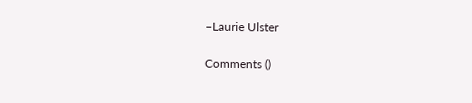–Laurie Ulster

Comments ()